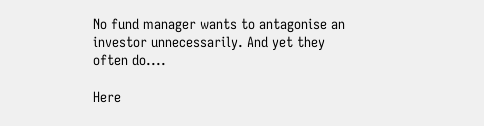No fund manager wants to antagonise an investor unnecessarily. And yet they often do....

Here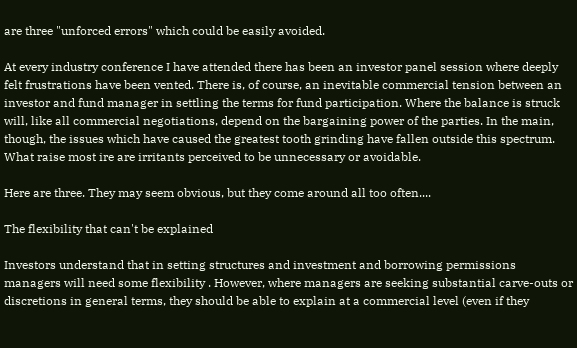are three "unforced errors" which could be easily avoided.

At every industry conference I have attended there has been an investor panel session where deeply felt frustrations have been vented. There is, of course, an inevitable commercial tension between an investor and fund manager in settling the terms for fund participation. Where the balance is struck will, like all commercial negotiations, depend on the bargaining power of the parties. In the main, though, the issues which have caused the greatest tooth grinding have fallen outside this spectrum. What raise most ire are irritants perceived to be unnecessary or avoidable.

Here are three. They may seem obvious, but they come around all too often....

The flexibility that can't be explained

Investors understand that in setting structures and investment and borrowing permissions managers will need some flexibility . However, where managers are seeking substantial carve-outs or discretions in general terms, they should be able to explain at a commercial level (even if they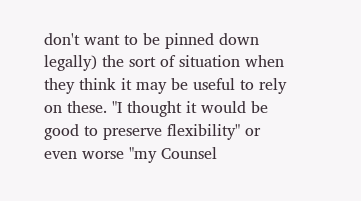don't want to be pinned down legally) the sort of situation when they think it may be useful to rely on these. "I thought it would be good to preserve flexibility" or even worse "my Counsel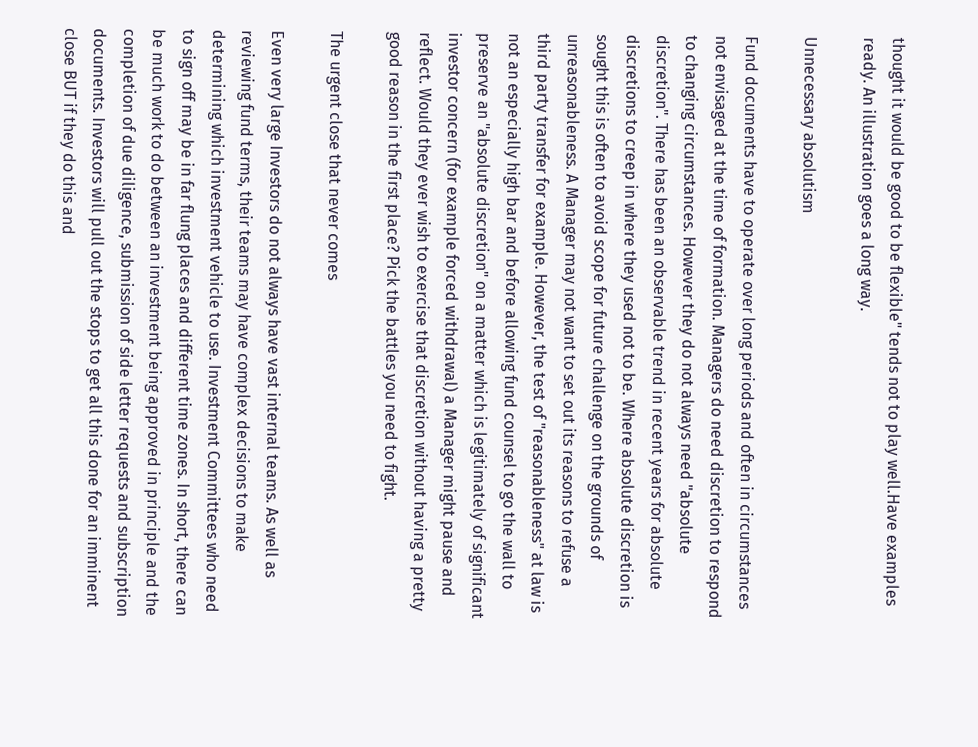thought it would be good to be flexible" tends not to play well.Have examples ready. An illustration goes a long way.

Unnecessary absolutism

Fund documents have to operate over long periods and often in circumstances not envisaged at the time of formation. Managers do need discretion to respond to changing circumstances. However they do not always need "absolute discretion". There has been an observable trend in recent years for absolute discretions to creep in where they used not to be. Where absolute discretion is sought this is often to avoid scope for future challenge on the grounds of unreasonableness. A Manager may not want to set out its reasons to refuse a third party transfer for example. However, the test of "reasonableness" at law is not an especially high bar and before allowing fund counsel to go the wall to preserve an "absolute discretion" on a matter which is legitimately of significant investor concern (for example forced withdrawal) a Manager might pause and reflect. Would they ever wish to exercise that discretion without having a pretty good reason in the first place? Pick the battles you need to fight.

The urgent close that never comes

Even very large Investors do not always have vast internal teams. As well as reviewing fund terms, their teams may have complex decisions to make determining which investment vehicle to use. Investment Committees who need to sign off may be in far flung places and different time zones. In short, there can be much work to do between an investment being approved in principle and the completion of due diligence, submission of side letter requests and subscription documents. Investors will pull out the stops to get all this done for an imminent close BUT if they do this and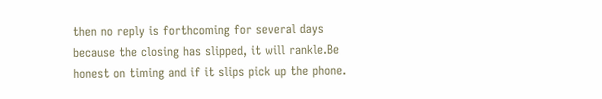then no reply is forthcoming for several days because the closing has slipped, it will rankle.Be honest on timing and if it slips pick up the phone.